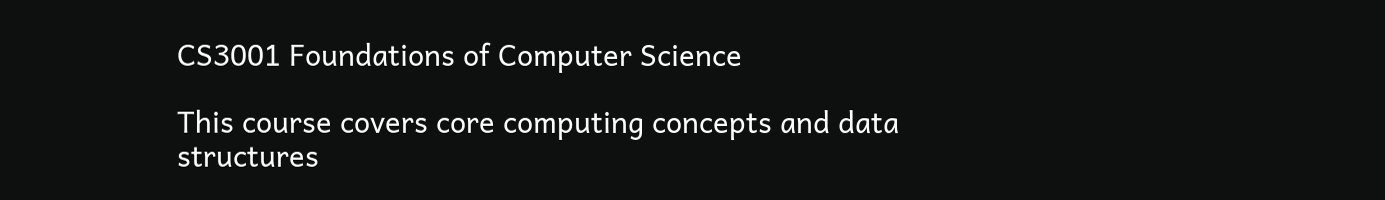CS3001 Foundations of Computer Science

This course covers core computing concepts and data structures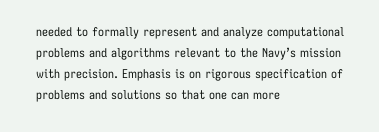needed to formally represent and analyze computational problems and algorithms relevant to the Navy’s mission with precision. Emphasis is on rigorous specification of problems and solutions so that one can more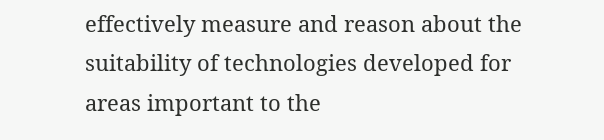effectively measure and reason about the suitability of technologies developed for areas important to the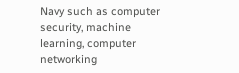Navy such as computer security, machine learning, computer networking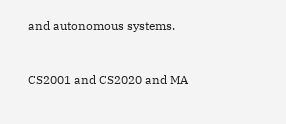and autonomous systems.


CS2001 and CS2020 and MA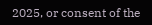2025, or consent of the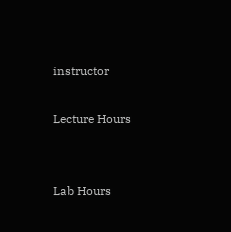instructor

Lecture Hours


Lab Hours